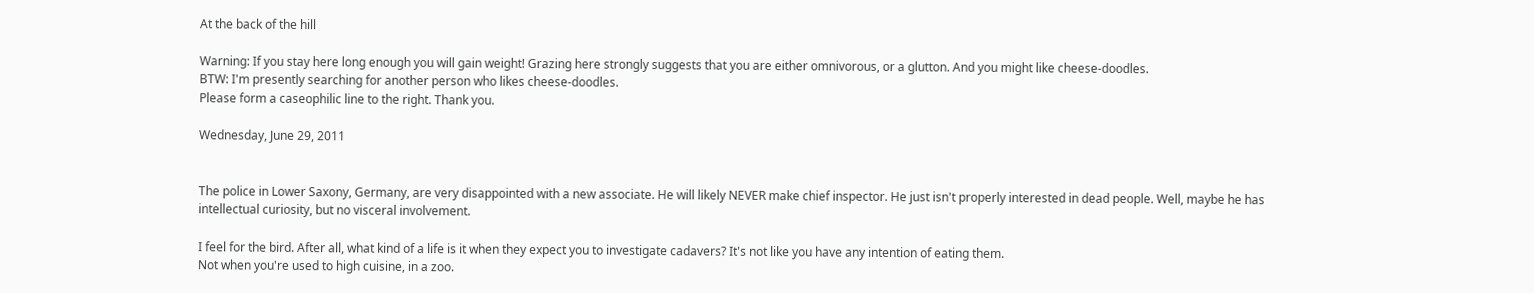At the back of the hill

Warning: If you stay here long enough you will gain weight! Grazing here strongly suggests that you are either omnivorous, or a glutton. And you might like cheese-doodles.
BTW: I'm presently searching for another person who likes cheese-doodles.
Please form a caseophilic line to the right. Thank you.

Wednesday, June 29, 2011


The police in Lower Saxony, Germany, are very disappointed with a new associate. He will likely NEVER make chief inspector. He just isn't properly interested in dead people. Well, maybe he has intellectual curiosity, but no visceral involvement.

I feel for the bird. After all, what kind of a life is it when they expect you to investigate cadavers? It's not like you have any intention of eating them.
Not when you're used to high cuisine, in a zoo.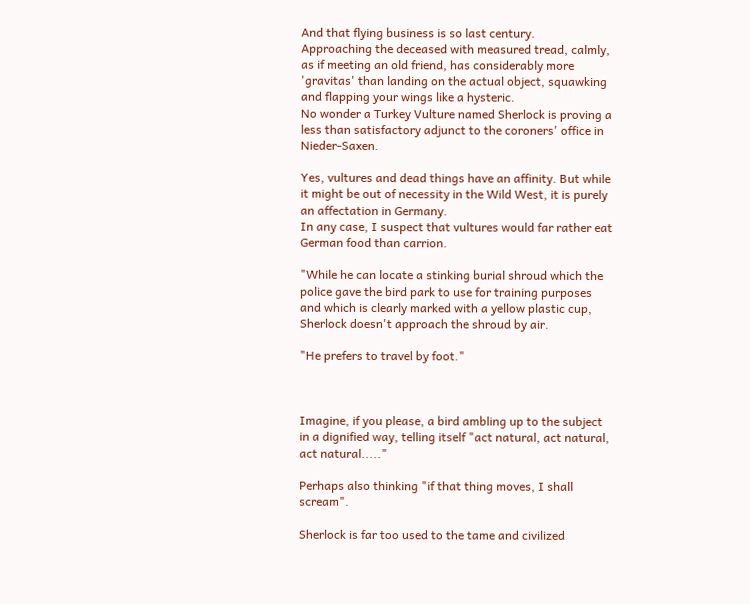And that flying business is so last century.
Approaching the deceased with measured tread, calmly, as if meeting an old friend, has considerably more 'gravitas' than landing on the actual object, squawking and flapping your wings like a hysteric.
No wonder a Turkey Vulture named Sherlock is proving a less than satisfactory adjunct to the coroners' office in Nieder-Saxen.

Yes, vultures and dead things have an affinity. But while it might be out of necessity in the Wild West, it is purely an affectation in Germany.
In any case, I suspect that vultures would far rather eat German food than carrion.

"While he can locate a stinking burial shroud which the police gave the bird park to use for training purposes and which is clearly marked with a yellow plastic cup, Sherlock doesn't approach the shroud by air.

"He prefers to travel by foot."



Imagine, if you please, a bird ambling up to the subject in a dignified way, telling itself "act natural, act natural, act natural....."

Perhaps also thinking "if that thing moves, I shall scream".

Sherlock is far too used to the tame and civilized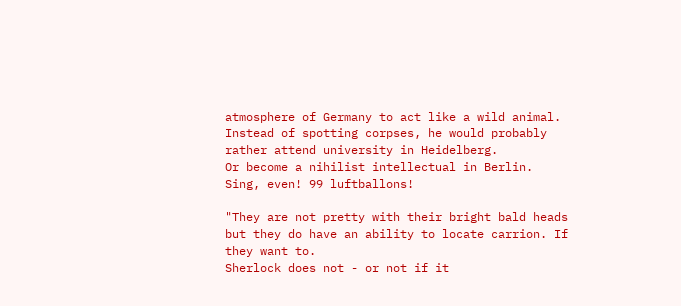atmosphere of Germany to act like a wild animal.
Instead of spotting corpses, he would probably rather attend university in Heidelberg.
Or become a nihilist intellectual in Berlin.
Sing, even! 99 luftballons!

"They are not pretty with their bright bald heads but they do have an ability to locate carrion. If they want to.
Sherlock does not - or not if it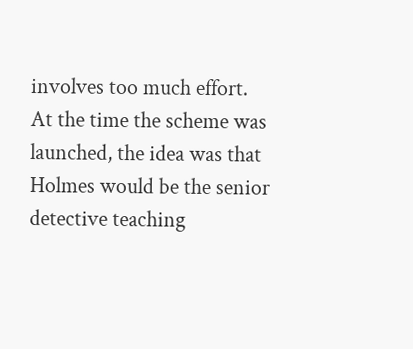involves too much effort.
At the time the scheme was launched, the idea was that Holmes would be the senior detective teaching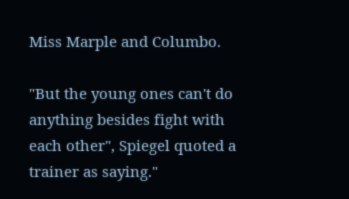Miss Marple and Columbo.

"But the young ones can't do anything besides fight with each other", Spiegel quoted a trainer as saying."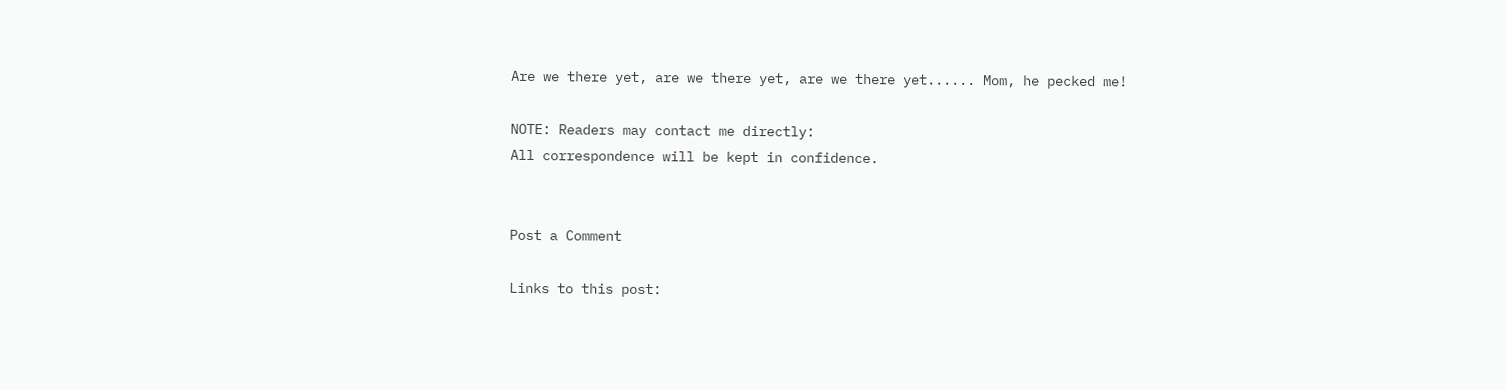Are we there yet, are we there yet, are we there yet...... Mom, he pecked me!

NOTE: Readers may contact me directly:
All correspondence will be kept in confidence.


Post a Comment

Links to this post: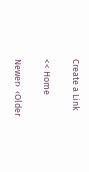Create a Link

<< Home

Newer›  ‹Older